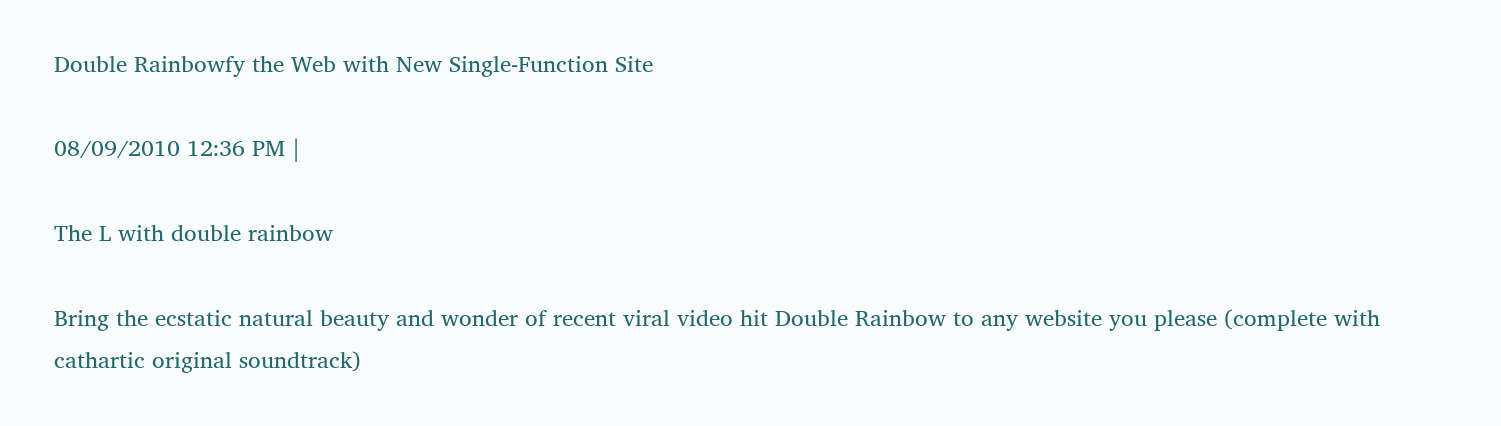Double Rainbowfy the Web with New Single-Function Site

08/09/2010 12:36 PM |

The L with double rainbow

Bring the ecstatic natural beauty and wonder of recent viral video hit Double Rainbow to any website you please (complete with cathartic original soundtrack)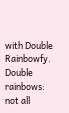with Double Rainbowfy. Double rainbows: not all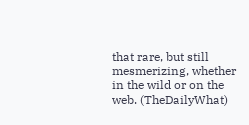that rare, but still mesmerizing, whether in the wild or on the web. (TheDailyWhat)